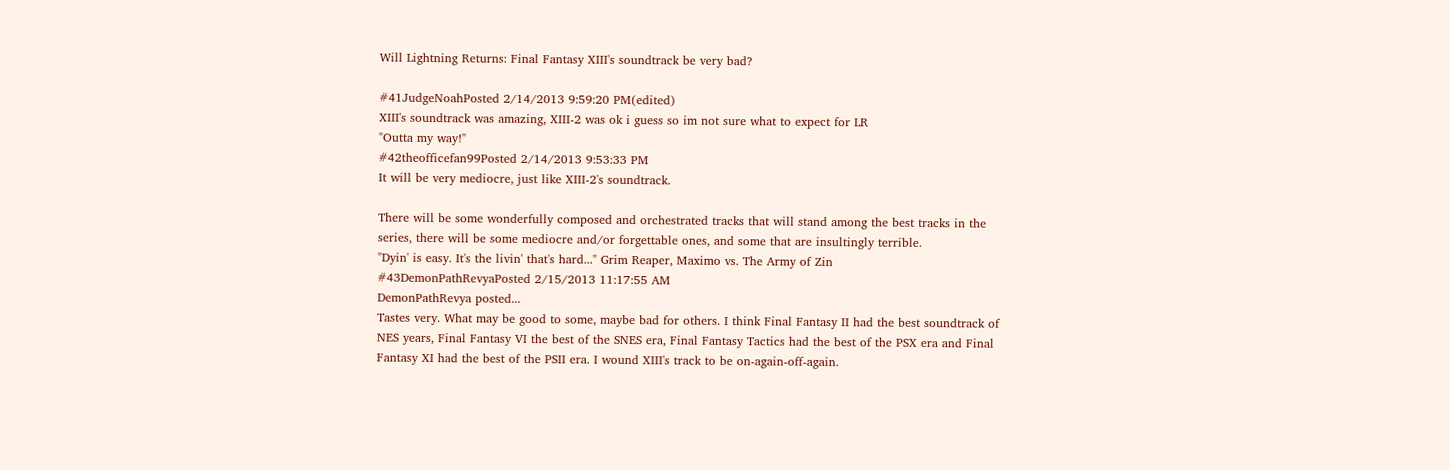Will Lightning Returns: Final Fantasy XIII's soundtrack be very bad?

#41JudgeNoahPosted 2/14/2013 9:59:20 PM(edited)
XIII's soundtrack was amazing, XIII-2 was ok i guess so im not sure what to expect for LR
"Outta my way!"
#42theofficefan99Posted 2/14/2013 9:53:33 PM
It will be very mediocre, just like XIII-2's soundtrack.

There will be some wonderfully composed and orchestrated tracks that will stand among the best tracks in the series, there will be some mediocre and/or forgettable ones, and some that are insultingly terrible.
"Dyin' is easy. It's the livin' that's hard..." Grim Reaper, Maximo vs. The Army of Zin
#43DemonPathRevyaPosted 2/15/2013 11:17:55 AM
DemonPathRevya posted...
Tastes very. What may be good to some, maybe bad for others. I think Final Fantasy II had the best soundtrack of NES years, Final Fantasy VI the best of the SNES era, Final Fantasy Tactics had the best of the PSX era and Final Fantasy XI had the best of the PSII era. I wound XIII's track to be on-again-off-again.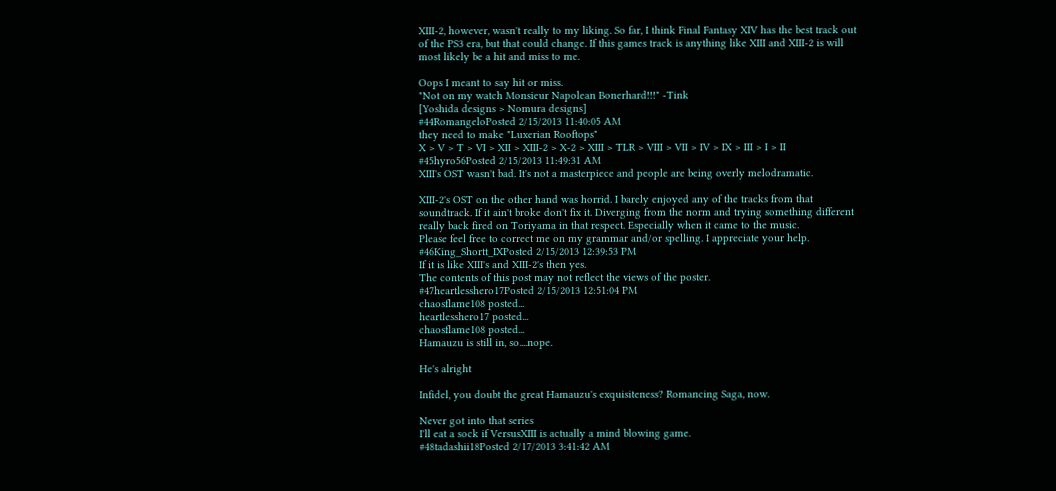XIII-2, however, wasn't really to my liking. So far, I think Final Fantasy XIV has the best track out of the PS3 era, but that could change. If this games track is anything like XIII and XIII-2 is will most likely be a hit and miss to me.

Oops I meant to say hit or miss.
"Not on my watch Monsieur Napolean Bonerhard!!!" -Tink
[Yoshida designs > Nomura designs]
#44RomangeloPosted 2/15/2013 11:40:05 AM
they need to make "Luxerian Rooftops"
X > V > T > VI > XII > XIII-2 > X-2 > XIII > TLR > VIII > VII > IV > IX > III > I > II
#45hyro56Posted 2/15/2013 11:49:31 AM
XIII's OST wasn't bad. It's not a masterpiece and people are being overly melodramatic.

XIII-2's OST on the other hand was horrid. I barely enjoyed any of the tracks from that soundtrack. If it ain't broke don't fix it. Diverging from the norm and trying something different really back fired on Toriyama in that respect. Especially when it came to the music.
Please feel free to correct me on my grammar and/or spelling. I appreciate your help.
#46King_Shortt_IXPosted 2/15/2013 12:39:53 PM
If it is like XIII's and XIII-2's then yes.
The contents of this post may not reflect the views of the poster.
#47heartlesshero17Posted 2/15/2013 12:51:04 PM
chaosflame108 posted...
heartlesshero17 posted...
chaosflame108 posted...
Hamauzu is still in, so....nope.

He's alright

Infidel, you doubt the great Hamauzu's exquisiteness? Romancing Saga, now.

Never got into that series
I'll eat a sock if VersusXIII is actually a mind blowing game.
#48tadashii18Posted 2/17/2013 3:41:42 AM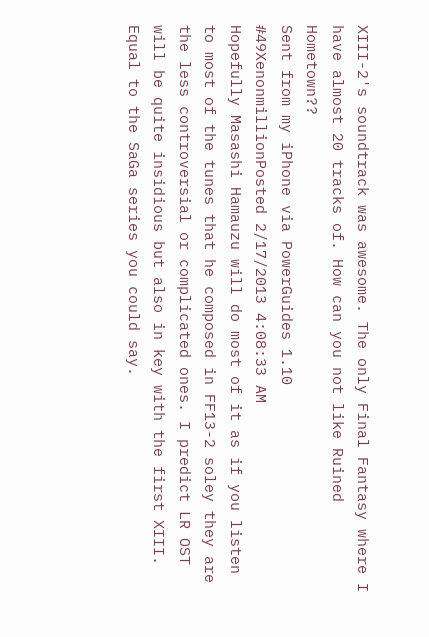XIII-2's soundtrack was awesome. The only Final Fantasy where I have almost 20 tracks of. How can you not like Ruined Hometown??
Sent from my iPhone via PowerGuides 1.10
#49XenonmillionPosted 2/17/2013 4:08:33 AM
Hopefully Masashi Hamauzu will do most of it as if you listen to most of the tunes that he composed in FF13-2 soley they are the less controversial or complicated ones. I predict LR OST will be quite insidious but also in key with the first XIII. Equal to the SaGa series you could say.